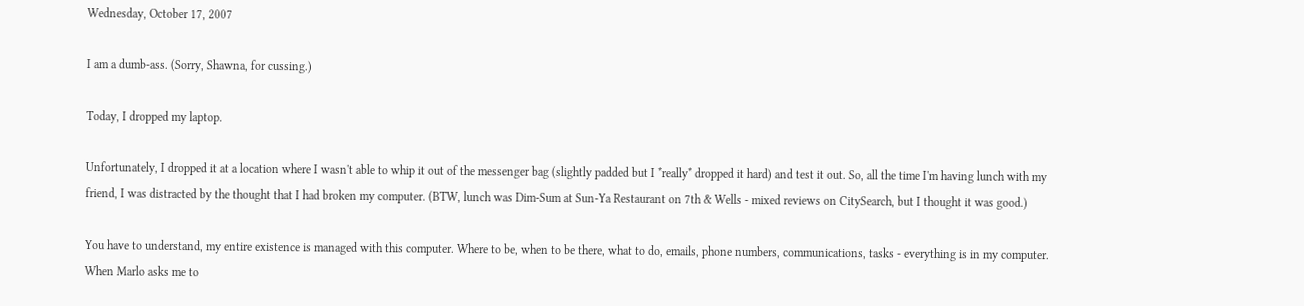Wednesday, October 17, 2007

I am a dumb-ass. (Sorry, Shawna, for cussing.)

Today, I dropped my laptop.

Unfortunately, I dropped it at a location where I wasn't able to whip it out of the messenger bag (slightly padded but I *really* dropped it hard) and test it out. So, all the time I'm having lunch with my friend, I was distracted by the thought that I had broken my computer. (BTW, lunch was Dim-Sum at Sun-Ya Restaurant on 7th & Wells - mixed reviews on CitySearch, but I thought it was good.)

You have to understand, my entire existence is managed with this computer. Where to be, when to be there, what to do, emails, phone numbers, communications, tasks - everything is in my computer. When Marlo asks me to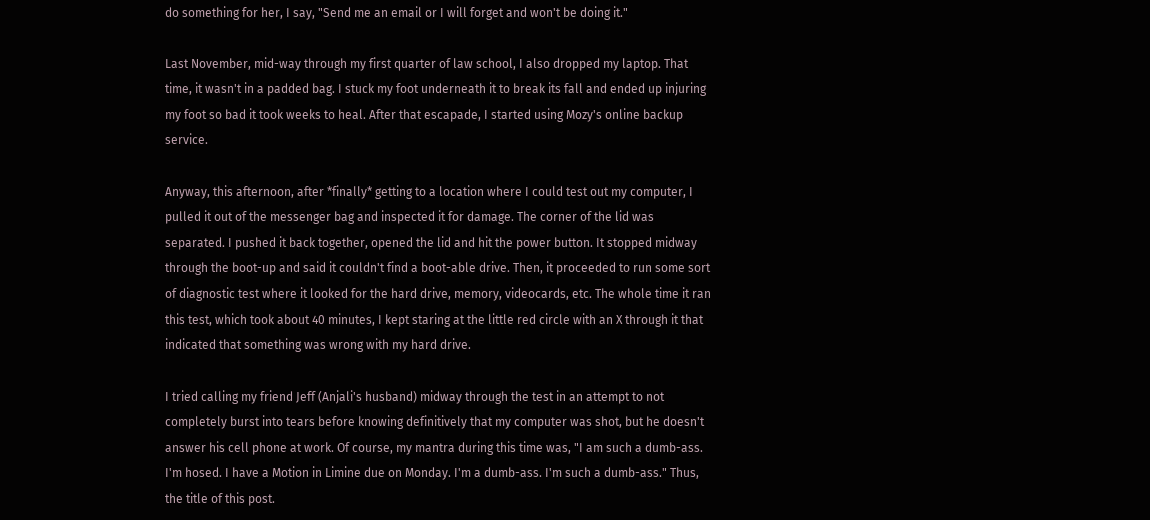do something for her, I say, "Send me an email or I will forget and won't be doing it."

Last November, mid-way through my first quarter of law school, I also dropped my laptop. That time, it wasn't in a padded bag. I stuck my foot underneath it to break its fall and ended up injuring my foot so bad it took weeks to heal. After that escapade, I started using Mozy's online backup service.

Anyway, this afternoon, after *finally* getting to a location where I could test out my computer, I pulled it out of the messenger bag and inspected it for damage. The corner of the lid was separated. I pushed it back together, opened the lid and hit the power button. It stopped midway through the boot-up and said it couldn't find a boot-able drive. Then, it proceeded to run some sort of diagnostic test where it looked for the hard drive, memory, videocards, etc. The whole time it ran this test, which took about 40 minutes, I kept staring at the little red circle with an X through it that indicated that something was wrong with my hard drive.

I tried calling my friend Jeff (Anjali's husband) midway through the test in an attempt to not completely burst into tears before knowing definitively that my computer was shot, but he doesn't answer his cell phone at work. Of course, my mantra during this time was, "I am such a dumb-ass. I'm hosed. I have a Motion in Limine due on Monday. I'm a dumb-ass. I'm such a dumb-ass." Thus, the title of this post.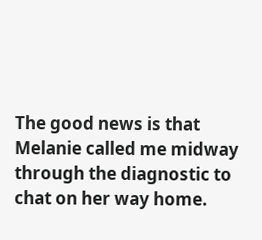The good news is that Melanie called me midway through the diagnostic to chat on her way home.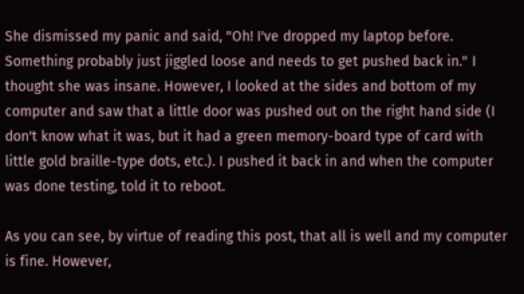She dismissed my panic and said, "Oh! I've dropped my laptop before. Something probably just jiggled loose and needs to get pushed back in." I thought she was insane. However, I looked at the sides and bottom of my computer and saw that a little door was pushed out on the right hand side (I don't know what it was, but it had a green memory-board type of card with little gold braille-type dots, etc.). I pushed it back in and when the computer was done testing, told it to reboot.

As you can see, by virtue of reading this post, that all is well and my computer is fine. However,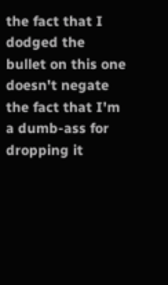the fact that I dodged the bullet on this one doesn't negate the fact that I'm a dumb-ass for dropping it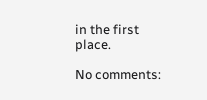in the first place.

No comments: